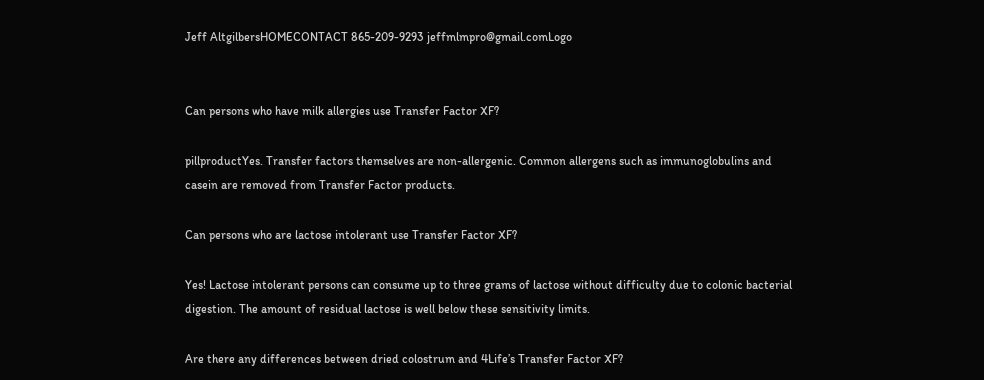Jeff AltgilbersHOMECONTACT 865-209-9293 jeffmlmpro@gmail.comLogo


Can persons who have milk allergies use Transfer Factor XF?

pillproductYes. Transfer factors themselves are non-allergenic. Common allergens such as immunoglobulins and casein are removed from Transfer Factor products.

Can persons who are lactose intolerant use Transfer Factor XF?

Yes! Lactose intolerant persons can consume up to three grams of lactose without difficulty due to colonic bacterial digestion. The amount of residual lactose is well below these sensitivity limits.

Are there any differences between dried colostrum and 4Life’s Transfer Factor XF?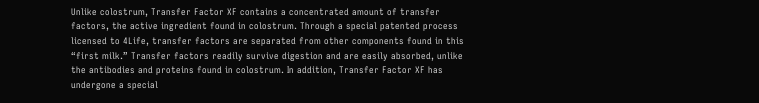Unlike colostrum, Transfer Factor XF contains a concentrated amount of transfer factors, the active ingredient found in colostrum. Through a special patented process licensed to 4Life, transfer factors are separated from other components found in this “first milk.” Transfer factors readily survive digestion and are easily absorbed, unlike the antibodies and proteins found in colostrum. In addition, Transfer Factor XF has undergone a special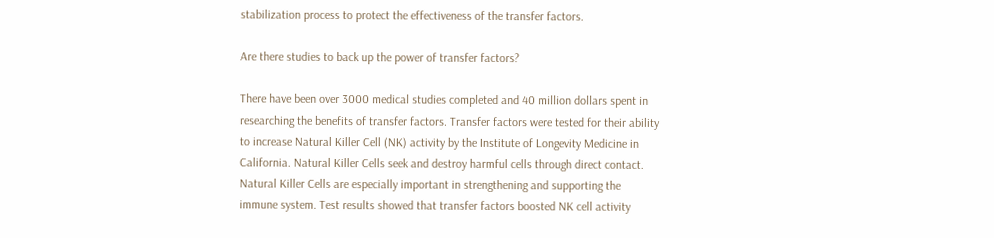stabilization process to protect the effectiveness of the transfer factors.

Are there studies to back up the power of transfer factors?

There have been over 3000 medical studies completed and 40 million dollars spent in researching the benefits of transfer factors. Transfer factors were tested for their ability to increase Natural Killer Cell (NK) activity by the Institute of Longevity Medicine in California. Natural Killer Cells seek and destroy harmful cells through direct contact. Natural Killer Cells are especially important in strengthening and supporting the immune system. Test results showed that transfer factors boosted NK cell activity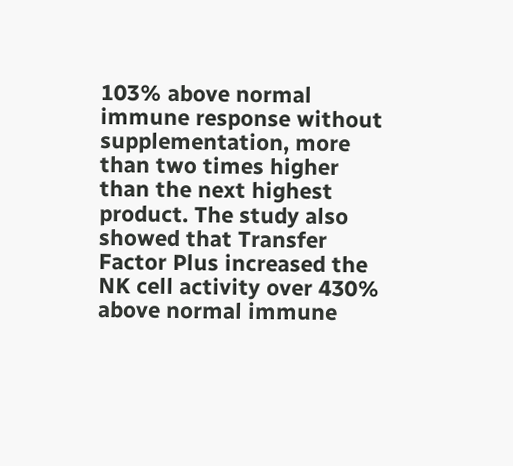103% above normal immune response without supplementation, more than two times higher than the next highest product. The study also showed that Transfer Factor Plus increased the NK cell activity over 430% above normal immune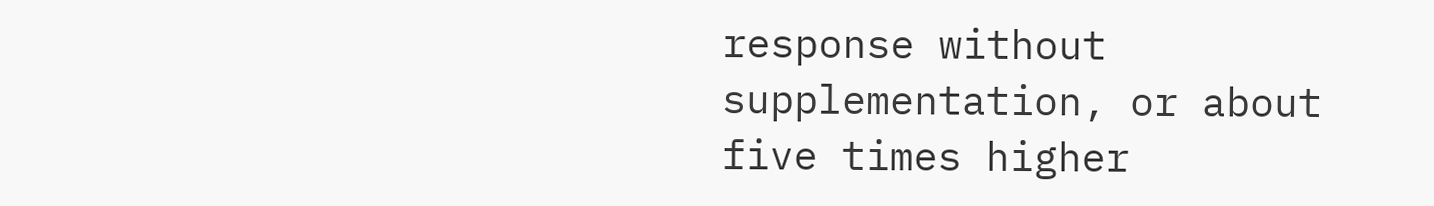response without supplementation, or about five times higher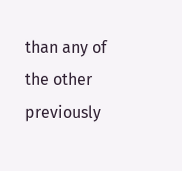than any of the other previously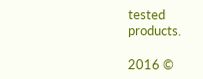tested products.

2016 ©